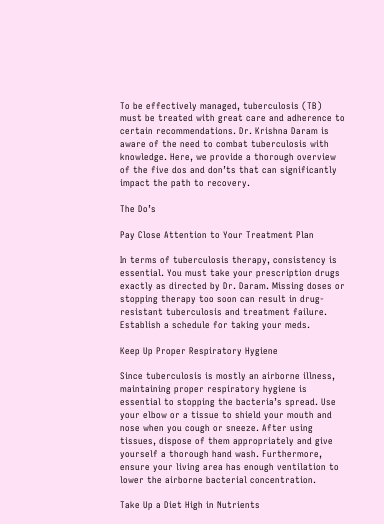To be effectively managed, tuberculosis (TB) must be treated with great care and adherence to certain recommendations. Dr. Krishna Daram is aware of the need to combat tuberculosis with knowledge. Here, we provide a thorough overview of the five dos and don’ts that can significantly impact the path to recovery.

The Do’s

Pay Close Attention to Your Treatment Plan

In terms of tuberculosis therapy, consistency is essential. You must take your prescription drugs exactly as directed by Dr. Daram. Missing doses or stopping therapy too soon can result in drug-resistant tuberculosis and treatment failure. Establish a schedule for taking your meds.

Keep Up Proper Respiratory Hygiene

Since tuberculosis is mostly an airborne illness, maintaining proper respiratory hygiene is essential to stopping the bacteria’s spread. Use your elbow or a tissue to shield your mouth and nose when you cough or sneeze. After using tissues, dispose of them appropriately and give yourself a thorough hand wash. Furthermore, ensure your living area has enough ventilation to lower the airborne bacterial concentration.

Take Up a Diet High in Nutrients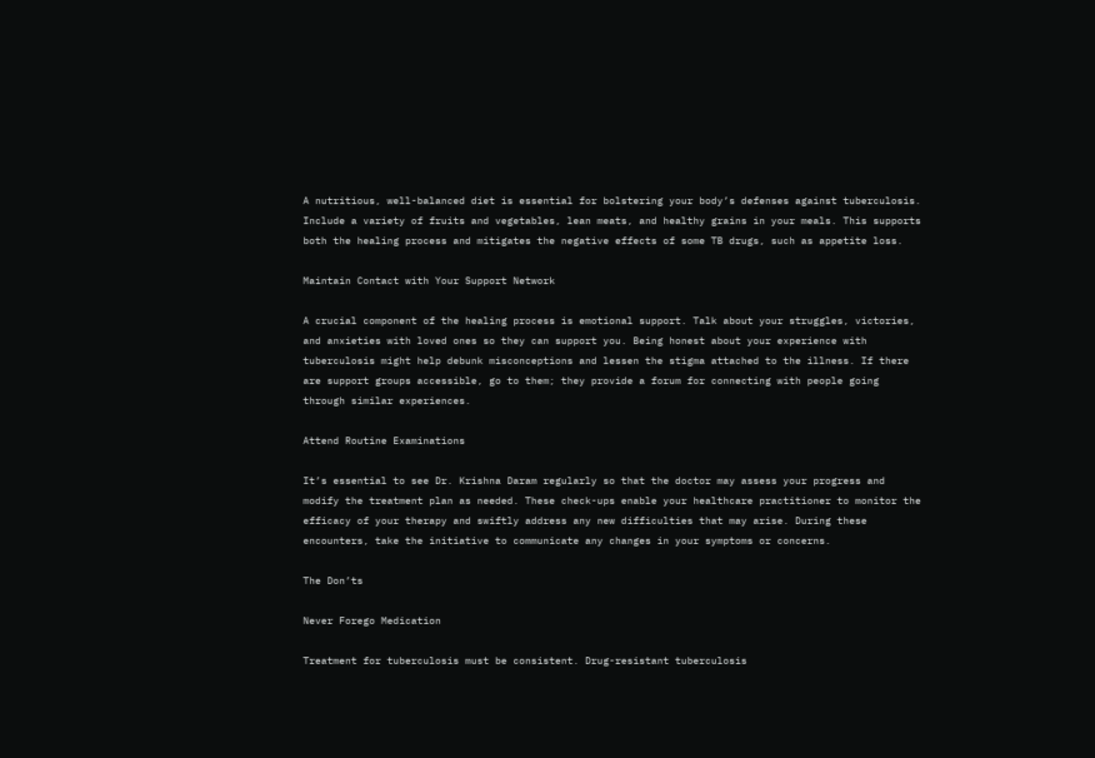A nutritious, well-balanced diet is essential for bolstering your body’s defenses against tuberculosis. Include a variety of fruits and vegetables, lean meats, and healthy grains in your meals. This supports both the healing process and mitigates the negative effects of some TB drugs, such as appetite loss.

Maintain Contact with Your Support Network

A crucial component of the healing process is emotional support. Talk about your struggles, victories, and anxieties with loved ones so they can support you. Being honest about your experience with tuberculosis might help debunk misconceptions and lessen the stigma attached to the illness. If there are support groups accessible, go to them; they provide a forum for connecting with people going through similar experiences.

Attend Routine Examinations

It’s essential to see Dr. Krishna Daram regularly so that the doctor may assess your progress and modify the treatment plan as needed. These check-ups enable your healthcare practitioner to monitor the efficacy of your therapy and swiftly address any new difficulties that may arise. During these encounters, take the initiative to communicate any changes in your symptoms or concerns.

The Don’ts

Never Forego Medication

Treatment for tuberculosis must be consistent. Drug-resistant tuberculosis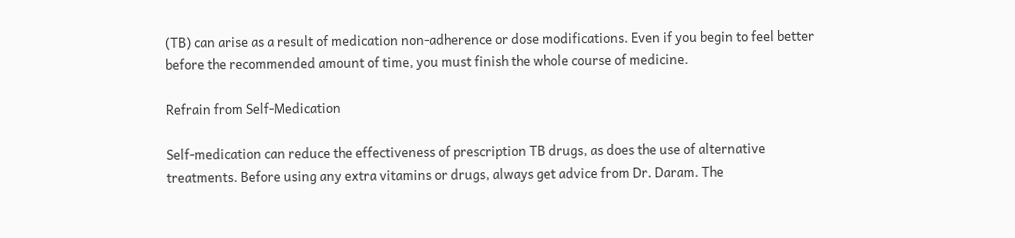(TB) can arise as a result of medication non-adherence or dose modifications. Even if you begin to feel better before the recommended amount of time, you must finish the whole course of medicine.

Refrain from Self-Medication

Self-medication can reduce the effectiveness of prescription TB drugs, as does the use of alternative treatments. Before using any extra vitamins or drugs, always get advice from Dr. Daram. The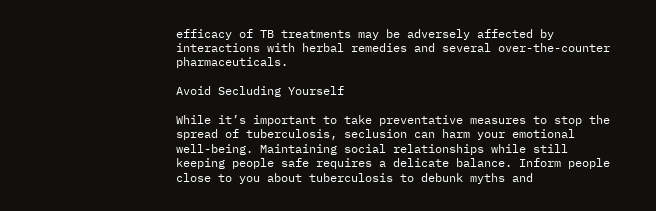efficacy of TB treatments may be adversely affected by interactions with herbal remedies and several over-the-counter pharmaceuticals.

Avoid Secluding Yourself

While it’s important to take preventative measures to stop the spread of tuberculosis, seclusion can harm your emotional well-being. Maintaining social relationships while still keeping people safe requires a delicate balance. Inform people close to you about tuberculosis to debunk myths and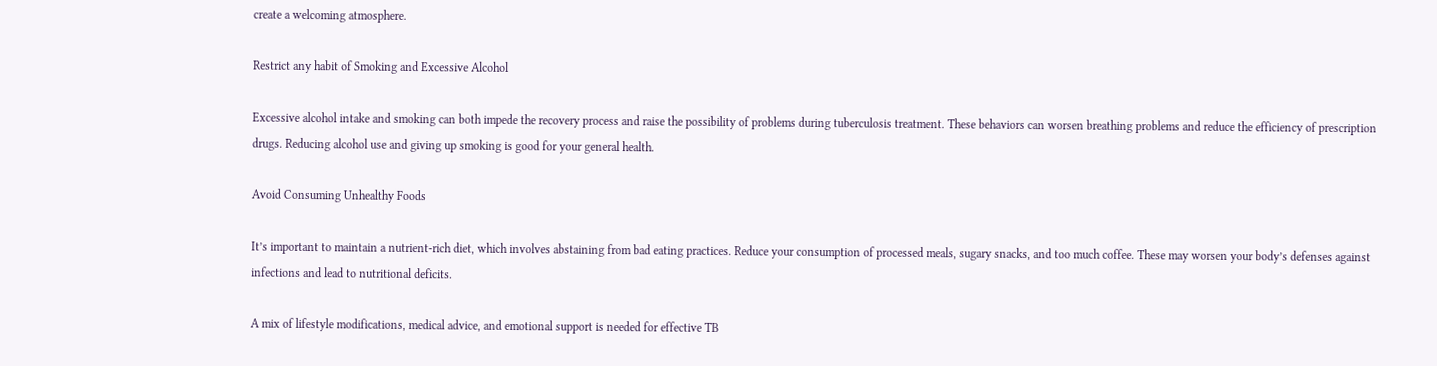create a welcoming atmosphere.

Restrict any habit of Smoking and Excessive Alcohol

Excessive alcohol intake and smoking can both impede the recovery process and raise the possibility of problems during tuberculosis treatment. These behaviors can worsen breathing problems and reduce the efficiency of prescription drugs. Reducing alcohol use and giving up smoking is good for your general health.

Avoid Consuming Unhealthy Foods

It’s important to maintain a nutrient-rich diet, which involves abstaining from bad eating practices. Reduce your consumption of processed meals, sugary snacks, and too much coffee. These may worsen your body’s defenses against infections and lead to nutritional deficits.

A mix of lifestyle modifications, medical advice, and emotional support is needed for effective TB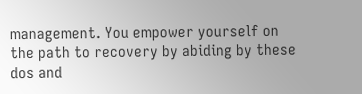management. You empower yourself on the path to recovery by abiding by these dos and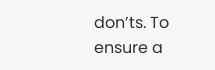don’ts. To ensure a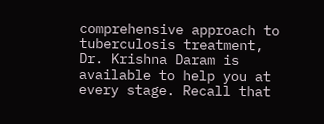comprehensive approach to tuberculosis treatment, Dr. Krishna Daram is available to help you at every stage. Recall that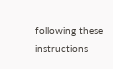following these instructions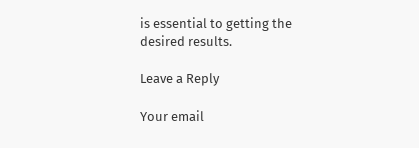is essential to getting the desired results.

Leave a Reply

Your email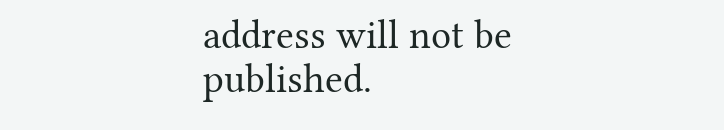address will not be published.